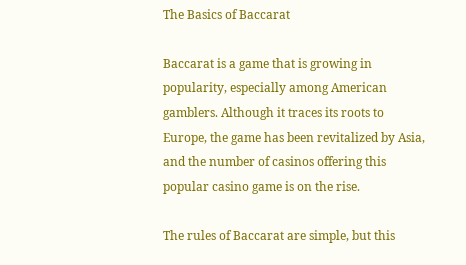The Basics of Baccarat

Baccarat is a game that is growing in popularity, especially among American gamblers. Although it traces its roots to Europe, the game has been revitalized by Asia, and the number of casinos offering this popular casino game is on the rise.

The rules of Baccarat are simple, but this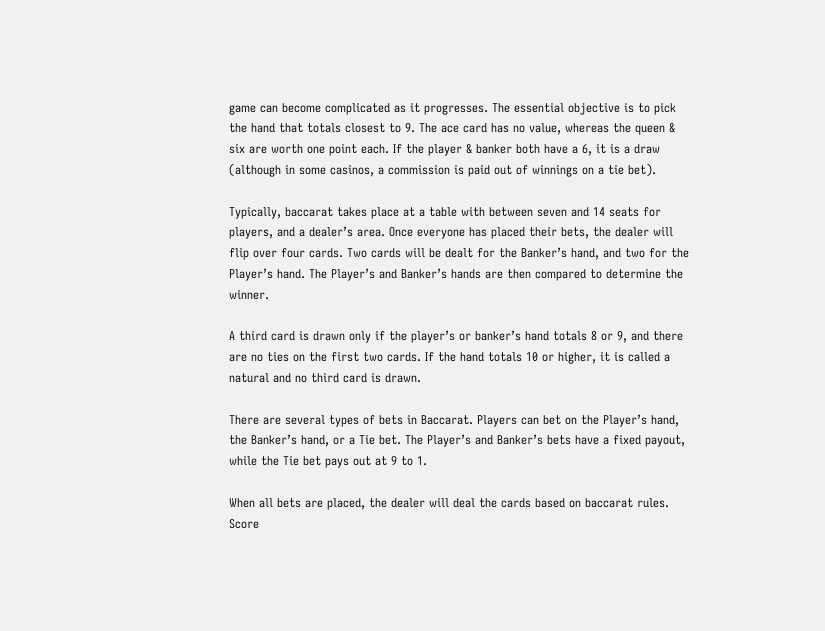game can become complicated as it progresses. The essential objective is to pick the hand that totals closest to 9. The ace card has no value, whereas the queen & six are worth one point each. If the player & banker both have a 6, it is a draw (although in some casinos, a commission is paid out of winnings on a tie bet).

Typically, baccarat takes place at a table with between seven and 14 seats for players, and a dealer’s area. Once everyone has placed their bets, the dealer will flip over four cards. Two cards will be dealt for the Banker’s hand, and two for the Player’s hand. The Player’s and Banker’s hands are then compared to determine the winner.

A third card is drawn only if the player’s or banker’s hand totals 8 or 9, and there are no ties on the first two cards. If the hand totals 10 or higher, it is called a natural and no third card is drawn.

There are several types of bets in Baccarat. Players can bet on the Player’s hand, the Banker’s hand, or a Tie bet. The Player’s and Banker’s bets have a fixed payout, while the Tie bet pays out at 9 to 1.

When all bets are placed, the dealer will deal the cards based on baccarat rules. Score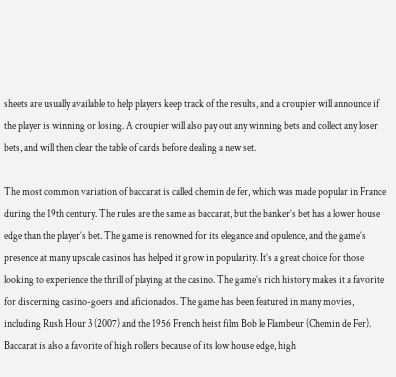sheets are usually available to help players keep track of the results, and a croupier will announce if the player is winning or losing. A croupier will also pay out any winning bets and collect any loser bets, and will then clear the table of cards before dealing a new set.

The most common variation of baccarat is called chemin de fer, which was made popular in France during the 19th century. The rules are the same as baccarat, but the banker’s bet has a lower house edge than the player’s bet. The game is renowned for its elegance and opulence, and the game’s presence at many upscale casinos has helped it grow in popularity. It’s a great choice for those looking to experience the thrill of playing at the casino. The game’s rich history makes it a favorite for discerning casino-goers and aficionados. The game has been featured in many movies, including Rush Hour 3 (2007) and the 1956 French heist film Bob le Flambeur (Chemin de Fer). Baccarat is also a favorite of high rollers because of its low house edge, high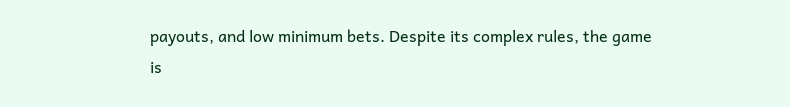payouts, and low minimum bets. Despite its complex rules, the game is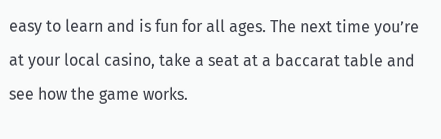easy to learn and is fun for all ages. The next time you’re at your local casino, take a seat at a baccarat table and see how the game works.